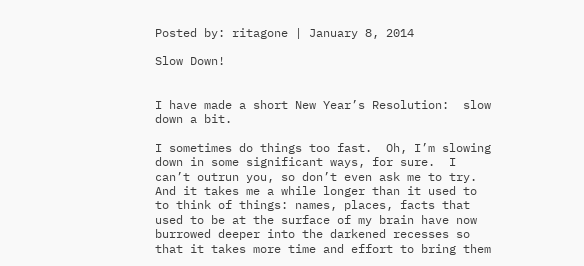Posted by: ritagone | January 8, 2014

Slow Down!


I have made a short New Year’s Resolution:  slow down a bit.

I sometimes do things too fast.  Oh, I’m slowing down in some significant ways, for sure.  I can’t outrun you, so don’t even ask me to try.  And it takes me a while longer than it used to to think of things: names, places, facts that used to be at the surface of my brain have now burrowed deeper into the darkened recesses so that it takes more time and effort to bring them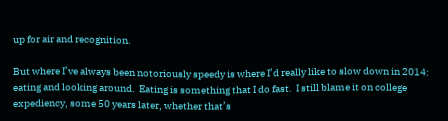up for air and recognition.

But where I’ve always been notoriously speedy is where I’d really like to slow down in 2014: eating and looking around.  Eating is something that I do fast.  I still blame it on college expediency, some 50 years later, whether that’s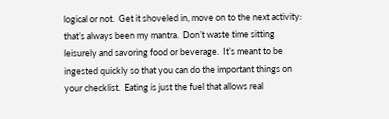logical or not.  Get it shoveled in, move on to the next activity: that’s always been my mantra.  Don’t waste time sitting leisurely and savoring food or beverage.  It’s meant to be ingested quickly so that you can do the important things on your checklist.  Eating is just the fuel that allows real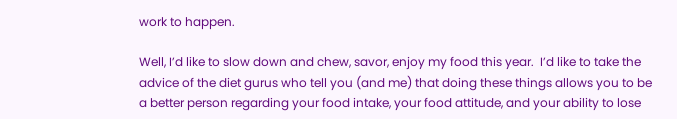work to happen.

Well, I’d like to slow down and chew, savor, enjoy my food this year.  I’d like to take the advice of the diet gurus who tell you (and me) that doing these things allows you to be a better person regarding your food intake, your food attitude, and your ability to lose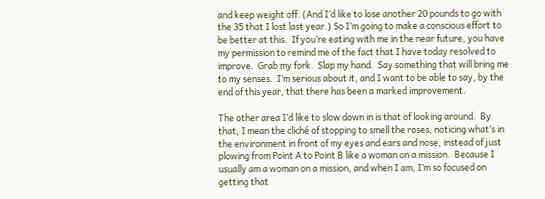and keep weight off. (And I’d like to lose another 20 pounds to go with the 35 that I lost last year.) So I’m going to make a conscious effort to be better at this.  If you’re eating with me in the near future, you have my permission to remind me of the fact that I have today resolved to improve.  Grab my fork.  Slap my hand.  Say something that will bring me to my senses.  I’m serious about it, and I want to be able to say, by the end of this year, that there has been a marked improvement.

The other area I’d like to slow down in is that of looking around.  By that, I mean the cliché of stopping to smell the roses, noticing what’s in the environment in front of my eyes and ears and nose, instead of just plowing from Point A to Point B like a woman on a mission.  Because I usually am a woman on a mission, and when I am, I’m so focused on getting that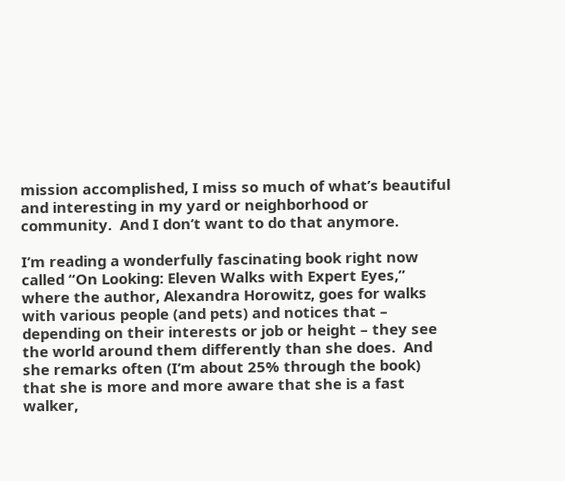mission accomplished, I miss so much of what’s beautiful and interesting in my yard or neighborhood or community.  And I don’t want to do that anymore.

I’m reading a wonderfully fascinating book right now called “On Looking: Eleven Walks with Expert Eyes,” where the author, Alexandra Horowitz, goes for walks with various people (and pets) and notices that – depending on their interests or job or height – they see the world around them differently than she does.  And she remarks often (I’m about 25% through the book) that she is more and more aware that she is a fast walker,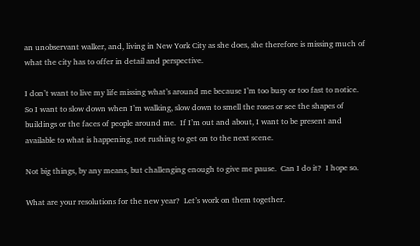an unobservant walker, and, living in New York City as she does, she therefore is missing much of what the city has to offer in detail and perspective.

I don’t want to live my life missing what’s around me because I’m too busy or too fast to notice.  So I want to slow down when I’m walking, slow down to smell the roses or see the shapes of buildings or the faces of people around me.  If I’m out and about, I want to be present and available to what is happening, not rushing to get on to the next scene.

Not big things, by any means, but challenging enough to give me pause.  Can I do it?  I hope so.

What are your resolutions for the new year?  Let’s work on them together.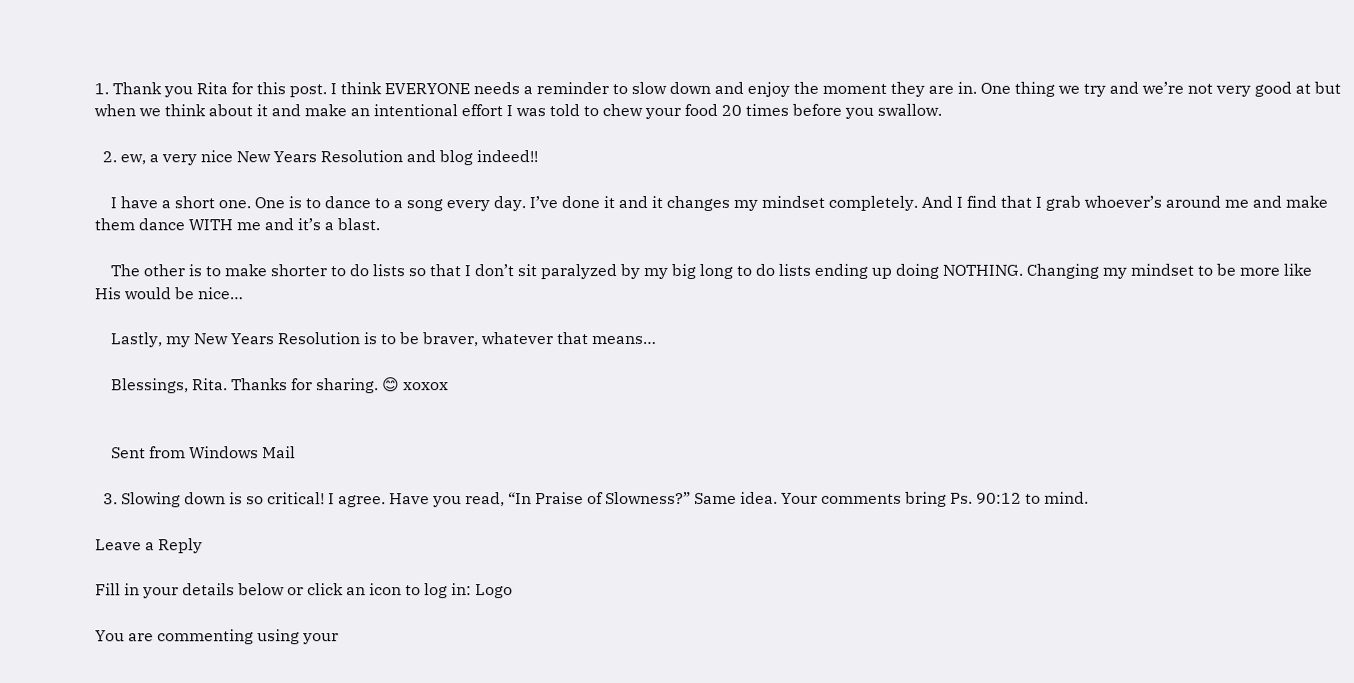1. Thank you Rita for this post. I think EVERYONE needs a reminder to slow down and enjoy the moment they are in. One thing we try and we’re not very good at but when we think about it and make an intentional effort I was told to chew your food 20 times before you swallow.

  2. ew, a very nice New Years Resolution and blog indeed!!

    I have a short one. One is to dance to a song every day. I’ve done it and it changes my mindset completely. And I find that I grab whoever’s around me and make them dance WITH me and it’s a blast.

    The other is to make shorter to do lists so that I don’t sit paralyzed by my big long to do lists ending up doing NOTHING. Changing my mindset to be more like His would be nice…

    Lastly, my New Years Resolution is to be braver, whatever that means…

    Blessings, Rita. Thanks for sharing. 😊 xoxox


    Sent from Windows Mail

  3. Slowing down is so critical! I agree. Have you read, “In Praise of Slowness?” Same idea. Your comments bring Ps. 90:12 to mind.

Leave a Reply

Fill in your details below or click an icon to log in: Logo

You are commenting using your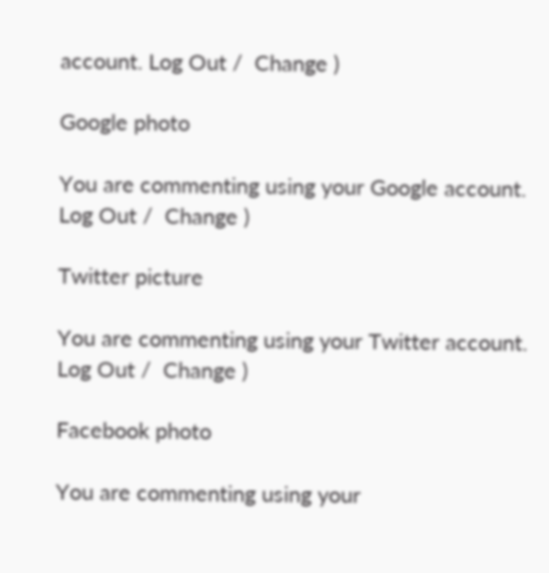account. Log Out /  Change )

Google photo

You are commenting using your Google account. Log Out /  Change )

Twitter picture

You are commenting using your Twitter account. Log Out /  Change )

Facebook photo

You are commenting using your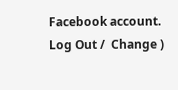Facebook account. Log Out /  Change )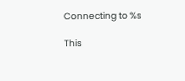Connecting to %s

This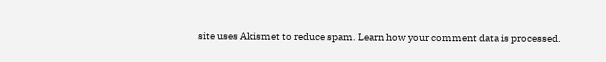site uses Akismet to reduce spam. Learn how your comment data is processed.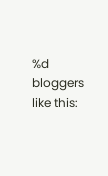%d bloggers like this: